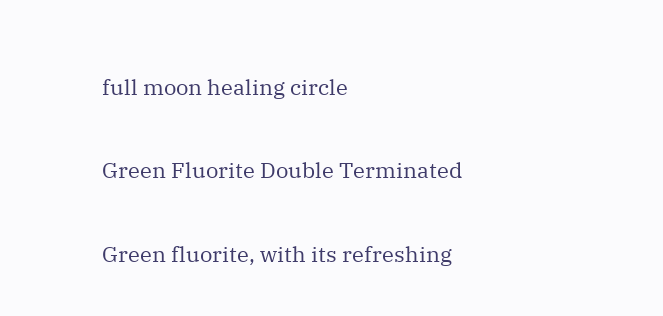full moon healing circle

Green Fluorite Double Terminated

Green fluorite, with its refreshing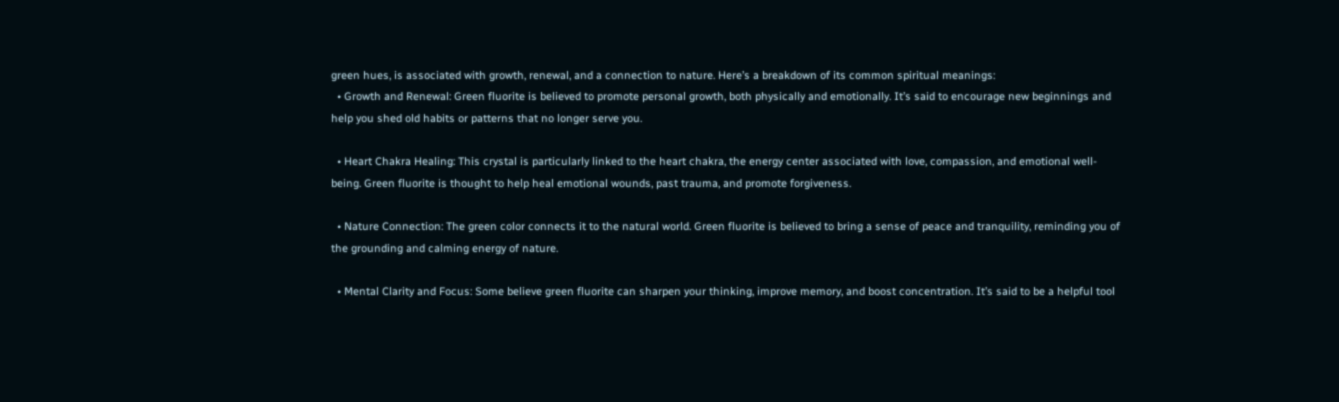green hues, is associated with growth, renewal, and a connection to nature. Here’s a breakdown of its common spiritual meanings:
  • Growth and Renewal: Green fluorite is believed to promote personal growth, both physically and emotionally. It’s said to encourage new beginnings and help you shed old habits or patterns that no longer serve you.

  • Heart Chakra Healing: This crystal is particularly linked to the heart chakra, the energy center associated with love, compassion, and emotional well-being. Green fluorite is thought to help heal emotional wounds, past trauma, and promote forgiveness.

  • Nature Connection: The green color connects it to the natural world. Green fluorite is believed to bring a sense of peace and tranquility, reminding you of the grounding and calming energy of nature.

  • Mental Clarity and Focus: Some believe green fluorite can sharpen your thinking, improve memory, and boost concentration. It’s said to be a helpful tool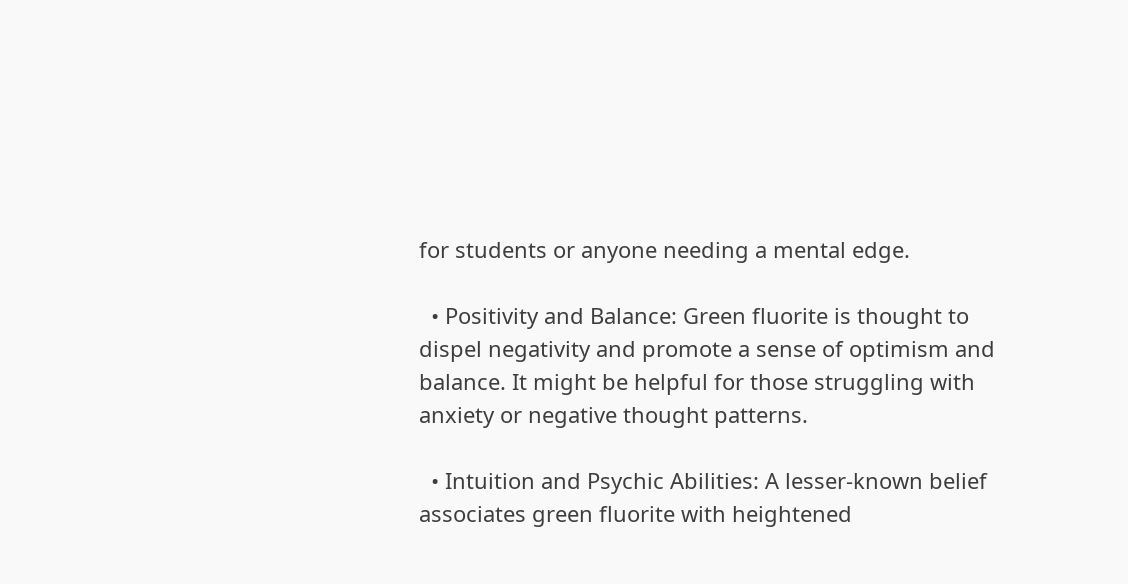for students or anyone needing a mental edge.

  • Positivity and Balance: Green fluorite is thought to dispel negativity and promote a sense of optimism and balance. It might be helpful for those struggling with anxiety or negative thought patterns.

  • Intuition and Psychic Abilities: A lesser-known belief associates green fluorite with heightened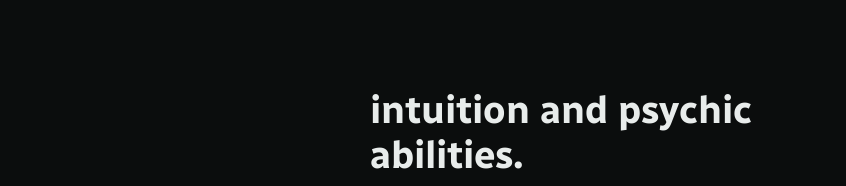intuition and psychic abilities.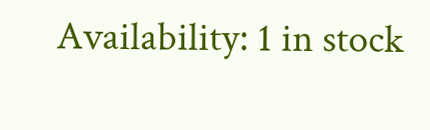Availability: 1 in stock